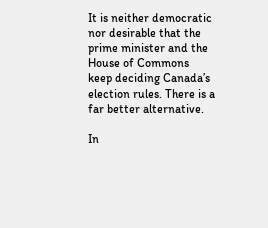It is neither democratic nor desirable that the prime minister and the House of Commons keep deciding Canada’s election rules. There is a far better alternative.

In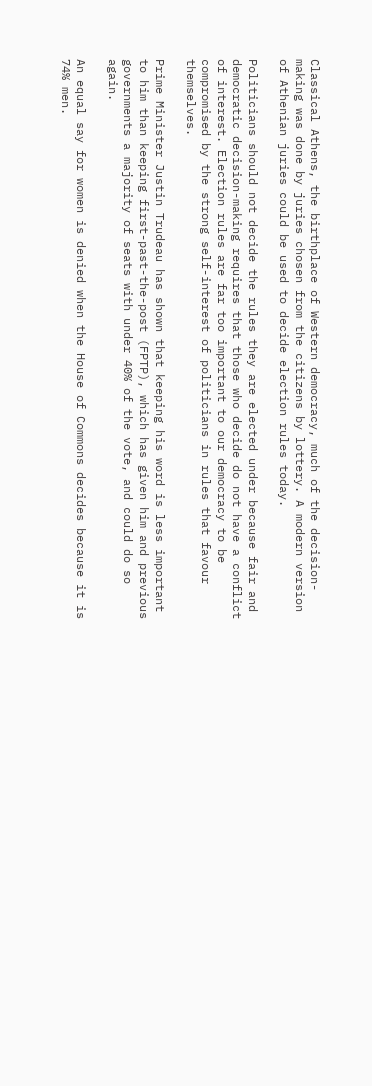Classical Athens, the birthplace of Western democracy, much of the decision-making was done by juries chosen from the citizens by lottery. A modern version of Athenian juries could be used to decide election rules today.

Politicians should not decide the rules they are elected under because fair and democratic decision-making requires that those who decide do not have a conflict of interest. Election rules are far too important to our democracy to be compromised by the strong self-interest of politicians in rules that favour themselves.

Prime Minister Justin Trudeau has shown that keeping his word is less important to him than keeping first-past-the-post (FPTP), which has given him and previous governments a majority of seats with under 40% of the vote, and could do so again.

An equal say for women is denied when the House of Commons decides because it is 74% men.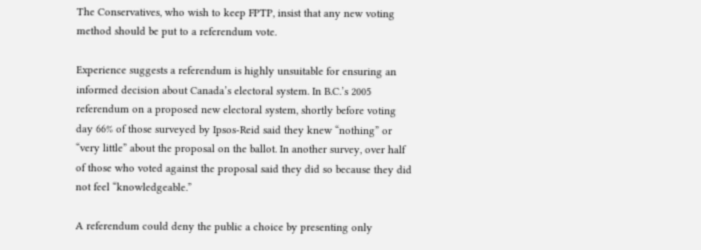The Conservatives, who wish to keep FPTP, insist that any new voting method should be put to a referendum vote.

Experience suggests a referendum is highly unsuitable for ensuring an informed decision about Canada’s electoral system. In B.C.’s 2005 referendum on a proposed new electoral system, shortly before voting day 66% of those surveyed by Ipsos-Reid said they knew “nothing” or “very little” about the proposal on the ballot. In another survey, over half of those who voted against the proposal said they did so because they did not feel “knowledgeable.”

A referendum could deny the public a choice by presenting only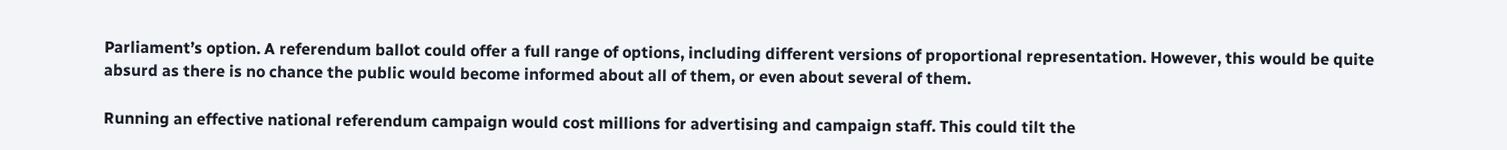Parliament’s option. A referendum ballot could offer a full range of options, including different versions of proportional representation. However, this would be quite absurd as there is no chance the public would become informed about all of them, or even about several of them.

Running an effective national referendum campaign would cost millions for advertising and campaign staff. This could tilt the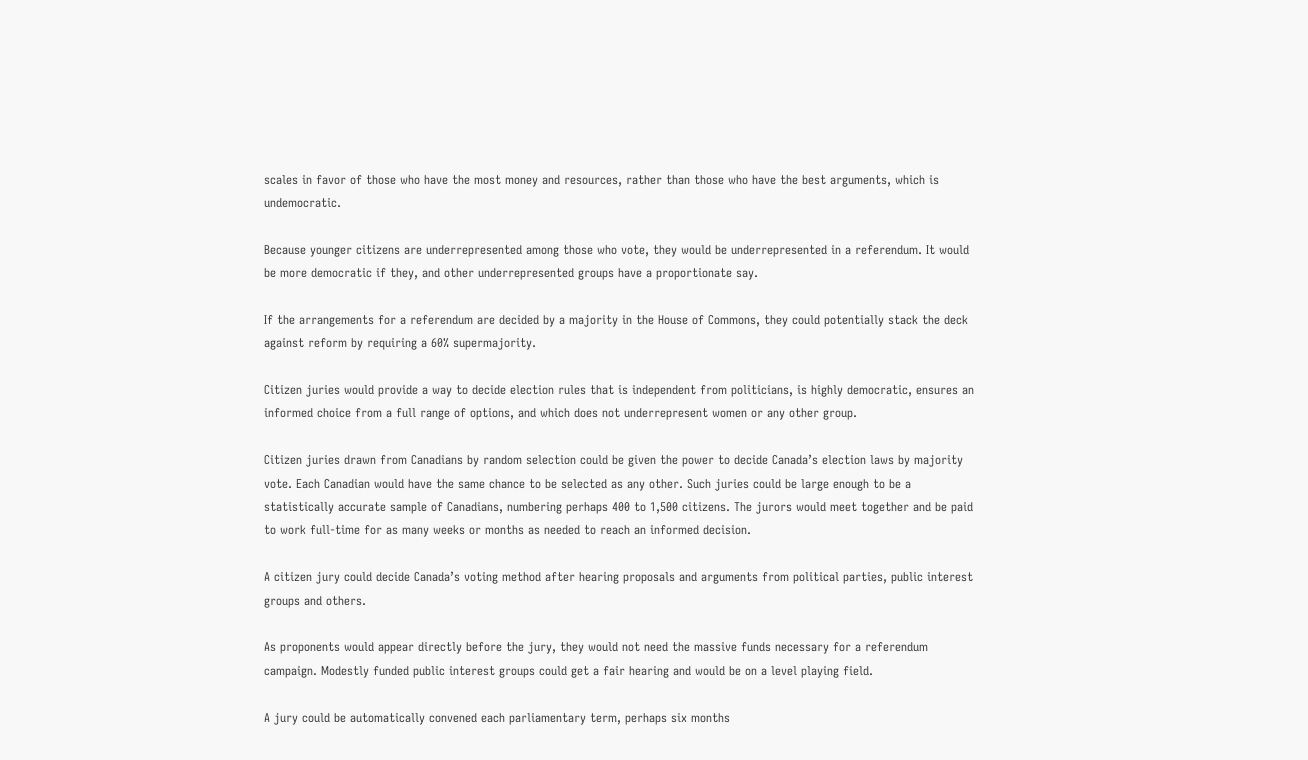scales in favor of those who have the most money and resources, rather than those who have the best arguments, which is undemocratic.

Because younger citizens are underrepresented among those who vote, they would be underrepresented in a referendum. It would be more democratic if they, and other underrepresented groups have a proportionate say.

If the arrangements for a referendum are decided by a majority in the House of Commons, they could potentially stack the deck against reform by requiring a 60% supermajority.

Citizen juries would provide a way to decide election rules that is independent from politicians, is highly democratic, ensures an informed choice from a full range of options, and which does not underrepresent women or any other group.

Citizen juries drawn from Canadians by random selection could be given the power to decide Canada’s election laws by majority vote. Each Canadian would have the same chance to be selected as any other. Such juries could be large enough to be a statistically accurate sample of Canadians, numbering perhaps 400 to 1,500 citizens. The jurors would meet together and be paid to work full-time for as many weeks or months as needed to reach an informed decision.

A citizen jury could decide Canada’s voting method after hearing proposals and arguments from political parties, public interest groups and others.

As proponents would appear directly before the jury, they would not need the massive funds necessary for a referendum campaign. Modestly funded public interest groups could get a fair hearing and would be on a level playing field.

A jury could be automatically convened each parliamentary term, perhaps six months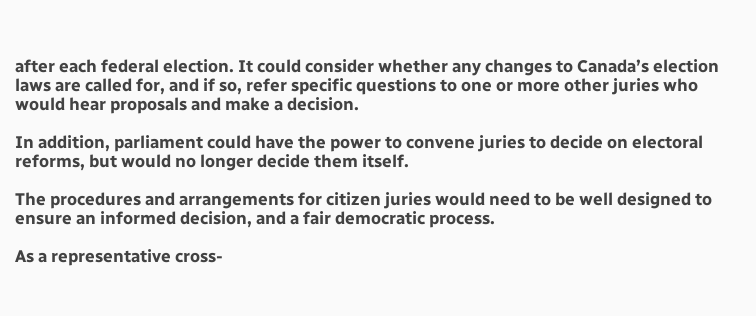after each federal election. It could consider whether any changes to Canada’s election laws are called for, and if so, refer specific questions to one or more other juries who would hear proposals and make a decision.

In addition, parliament could have the power to convene juries to decide on electoral reforms, but would no longer decide them itself.

The procedures and arrangements for citizen juries would need to be well designed to ensure an informed decision, and a fair democratic process.

As a representative cross-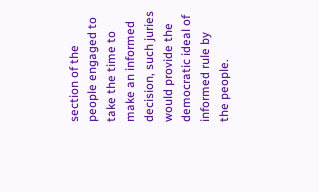section of the people engaged to take the time to make an informed decision, such juries would provide the democratic ideal of informed rule by the people.